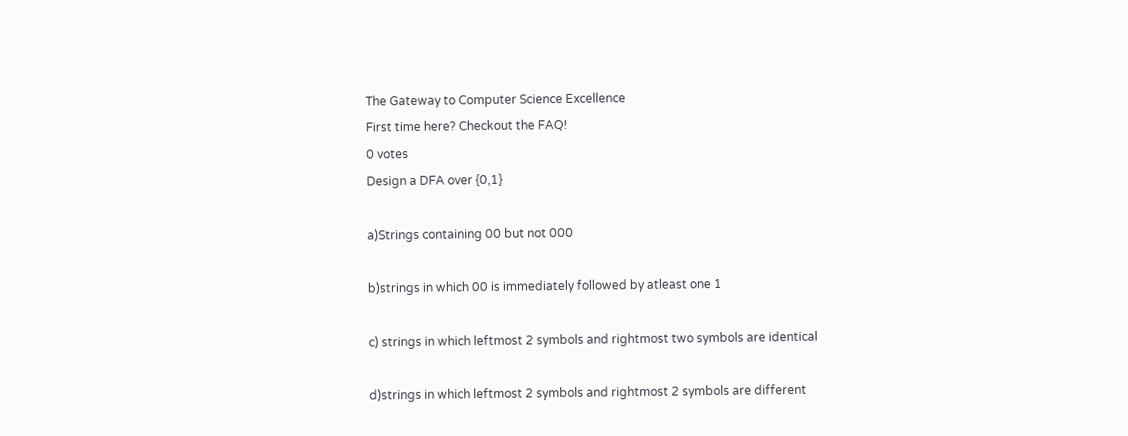The Gateway to Computer Science Excellence
First time here? Checkout the FAQ!
0 votes
Design a DFA over {0,1}

a)Strings containing 00 but not 000

b)strings in which 00 is immediately followed by atleast one 1

c) strings in which leftmost 2 symbols and rightmost two symbols are identical

d)strings in which leftmost 2 symbols and rightmost 2 symbols are different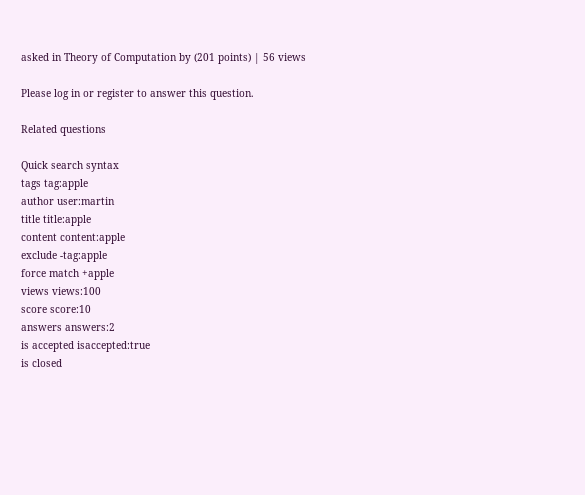asked in Theory of Computation by (201 points) | 56 views

Please log in or register to answer this question.

Related questions

Quick search syntax
tags tag:apple
author user:martin
title title:apple
content content:apple
exclude -tag:apple
force match +apple
views views:100
score score:10
answers answers:2
is accepted isaccepted:true
is closed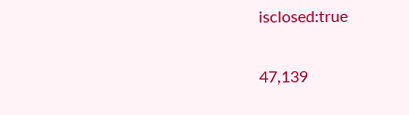isclosed:true

47,139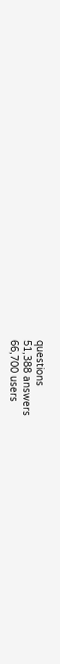questions
51,388 answers
66,700 users